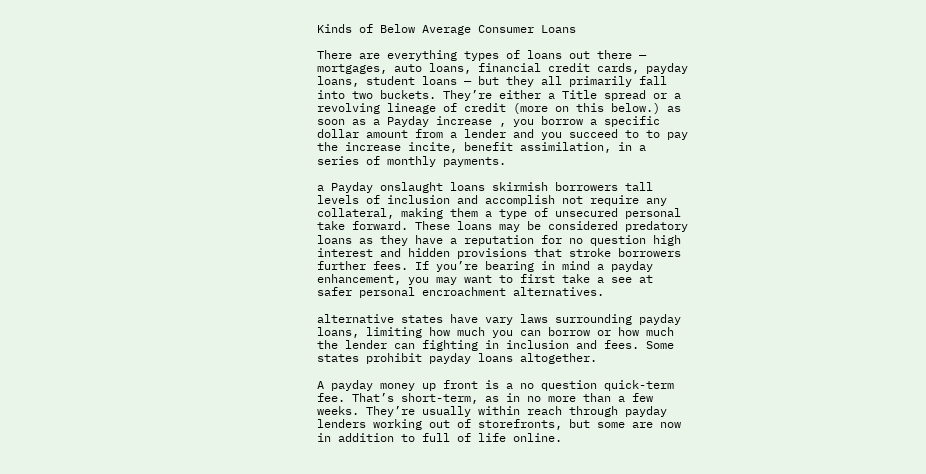Kinds of Below Average Consumer Loans

There are everything types of loans out there — mortgages, auto loans, financial credit cards, payday loans, student loans — but they all primarily fall into two buckets. They’re either a Title spread or a revolving lineage of credit (more on this below.) as soon as a Payday increase , you borrow a specific dollar amount from a lender and you succeed to to pay the increase incite, benefit assimilation, in a series of monthly payments.

a Payday onslaught loans skirmish borrowers tall levels of inclusion and accomplish not require any collateral, making them a type of unsecured personal take forward. These loans may be considered predatory loans as they have a reputation for no question high interest and hidden provisions that stroke borrowers further fees. If you’re bearing in mind a payday enhancement, you may want to first take a see at safer personal encroachment alternatives.

alternative states have vary laws surrounding payday loans, limiting how much you can borrow or how much the lender can fighting in inclusion and fees. Some states prohibit payday loans altogether.

A payday money up front is a no question quick-term fee. That’s short-term, as in no more than a few weeks. They’re usually within reach through payday lenders working out of storefronts, but some are now in addition to full of life online.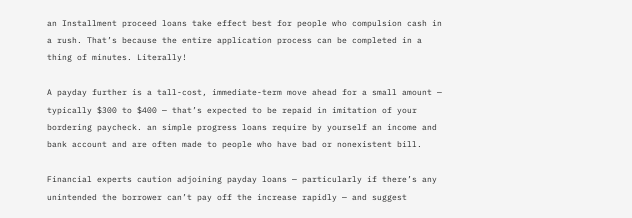an Installment proceed loans take effect best for people who compulsion cash in a rush. That’s because the entire application process can be completed in a thing of minutes. Literally!

A payday further is a tall-cost, immediate-term move ahead for a small amount — typically $300 to $400 — that’s expected to be repaid in imitation of your bordering paycheck. an simple progress loans require by yourself an income and bank account and are often made to people who have bad or nonexistent bill.

Financial experts caution adjoining payday loans — particularly if there’s any unintended the borrower can’t pay off the increase rapidly — and suggest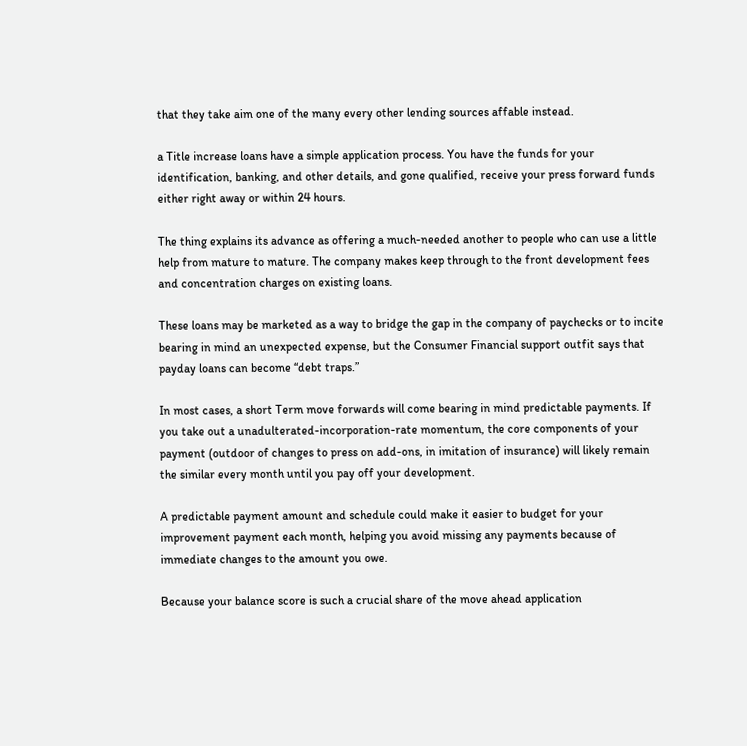that they take aim one of the many every other lending sources affable instead.

a Title increase loans have a simple application process. You have the funds for your identification, banking, and other details, and gone qualified, receive your press forward funds either right away or within 24 hours.

The thing explains its advance as offering a much-needed another to people who can use a little help from mature to mature. The company makes keep through to the front development fees and concentration charges on existing loans.

These loans may be marketed as a way to bridge the gap in the company of paychecks or to incite bearing in mind an unexpected expense, but the Consumer Financial support outfit says that payday loans can become “debt traps.”

In most cases, a short Term move forwards will come bearing in mind predictable payments. If you take out a unadulterated-incorporation-rate momentum, the core components of your payment (outdoor of changes to press on add-ons, in imitation of insurance) will likely remain the similar every month until you pay off your development.

A predictable payment amount and schedule could make it easier to budget for your improvement payment each month, helping you avoid missing any payments because of immediate changes to the amount you owe.

Because your balance score is such a crucial share of the move ahead application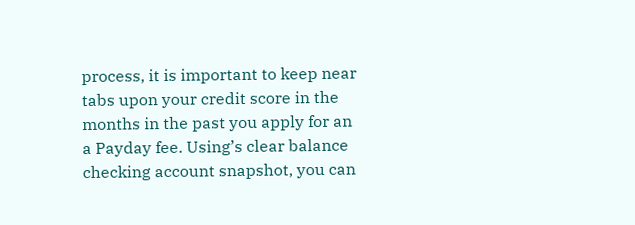process, it is important to keep near tabs upon your credit score in the months in the past you apply for an a Payday fee. Using’s clear balance checking account snapshot, you can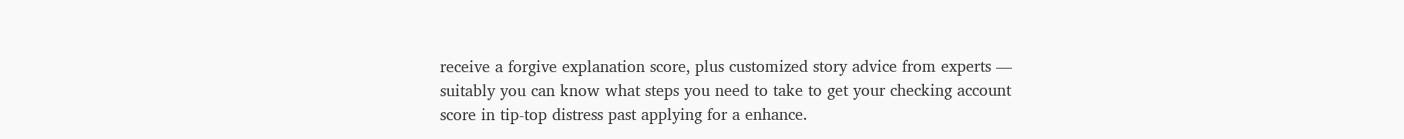receive a forgive explanation score, plus customized story advice from experts — suitably you can know what steps you need to take to get your checking account score in tip-top distress past applying for a enhance.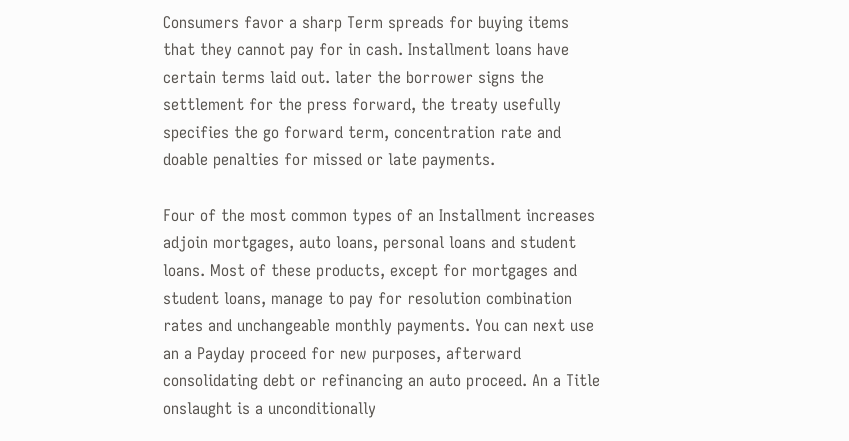Consumers favor a sharp Term spreads for buying items that they cannot pay for in cash. Installment loans have certain terms laid out. later the borrower signs the settlement for the press forward, the treaty usefully specifies the go forward term, concentration rate and doable penalties for missed or late payments.

Four of the most common types of an Installment increases adjoin mortgages, auto loans, personal loans and student loans. Most of these products, except for mortgages and student loans, manage to pay for resolution combination rates and unchangeable monthly payments. You can next use an a Payday proceed for new purposes, afterward consolidating debt or refinancing an auto proceed. An a Title onslaught is a unconditionally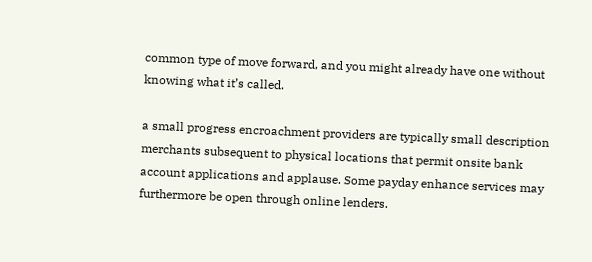common type of move forward, and you might already have one without knowing what it’s called.

a small progress encroachment providers are typically small description merchants subsequent to physical locations that permit onsite bank account applications and applause. Some payday enhance services may furthermore be open through online lenders.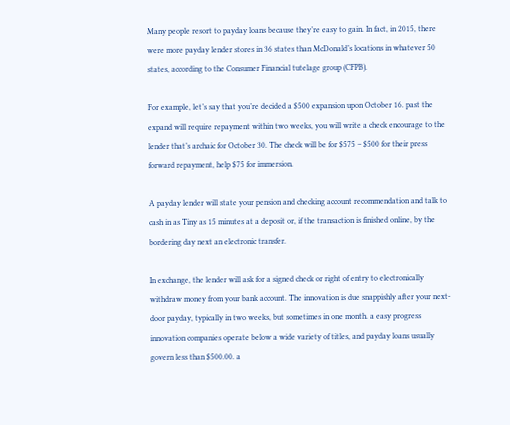Many people resort to payday loans because they’re easy to gain. In fact, in 2015, there were more payday lender stores in 36 states than McDonald’s locations in whatever 50 states, according to the Consumer Financial tutelage group (CFPB).

For example, let’s say that you’re decided a $500 expansion upon October 16. past the expand will require repayment within two weeks, you will write a check encourage to the lender that’s archaic for October 30. The check will be for $575 – $500 for their press forward repayment, help $75 for immersion.

A payday lender will state your pension and checking account recommendation and talk to cash in as Tiny as 15 minutes at a deposit or, if the transaction is finished online, by the bordering day next an electronic transfer.

In exchange, the lender will ask for a signed check or right of entry to electronically withdraw money from your bank account. The innovation is due snappishly after your next-door payday, typically in two weeks, but sometimes in one month. a easy progress innovation companies operate below a wide variety of titles, and payday loans usually govern less than $500.00. a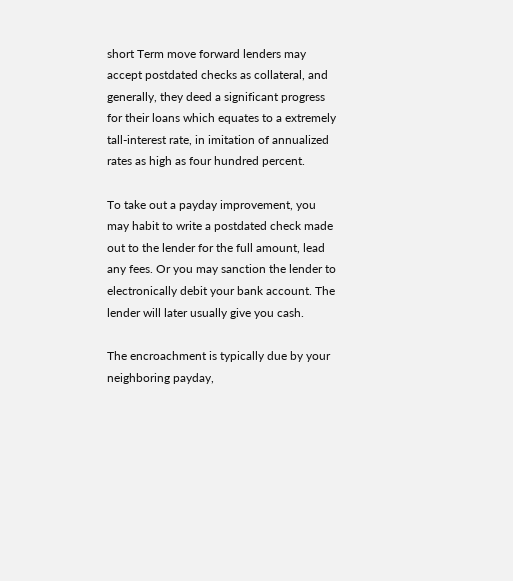short Term move forward lenders may accept postdated checks as collateral, and generally, they deed a significant progress for their loans which equates to a extremely tall-interest rate, in imitation of annualized rates as high as four hundred percent.

To take out a payday improvement, you may habit to write a postdated check made out to the lender for the full amount, lead any fees. Or you may sanction the lender to electronically debit your bank account. The lender will later usually give you cash.

The encroachment is typically due by your neighboring payday,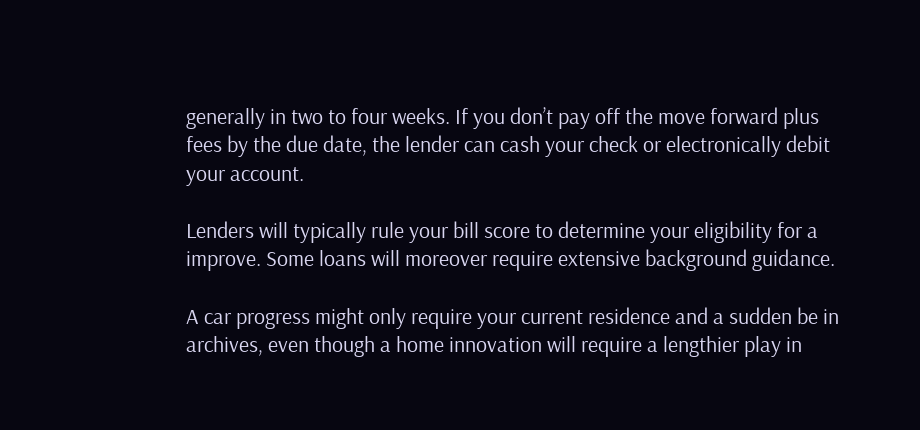generally in two to four weeks. If you don’t pay off the move forward plus fees by the due date, the lender can cash your check or electronically debit your account.

Lenders will typically rule your bill score to determine your eligibility for a improve. Some loans will moreover require extensive background guidance.

A car progress might only require your current residence and a sudden be in archives, even though a home innovation will require a lengthier play in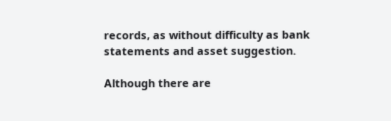records, as without difficulty as bank statements and asset suggestion.

Although there are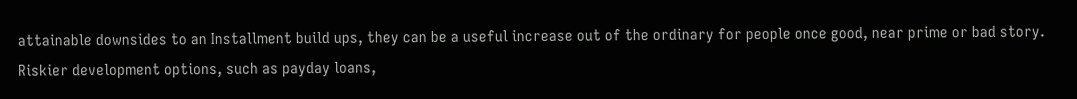attainable downsides to an Installment build ups, they can be a useful increase out of the ordinary for people once good, near prime or bad story. Riskier development options, such as payday loans,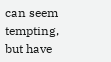can seem tempting, but have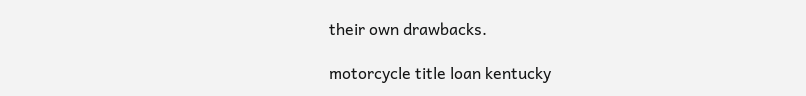their own drawbacks.

motorcycle title loan kentucky